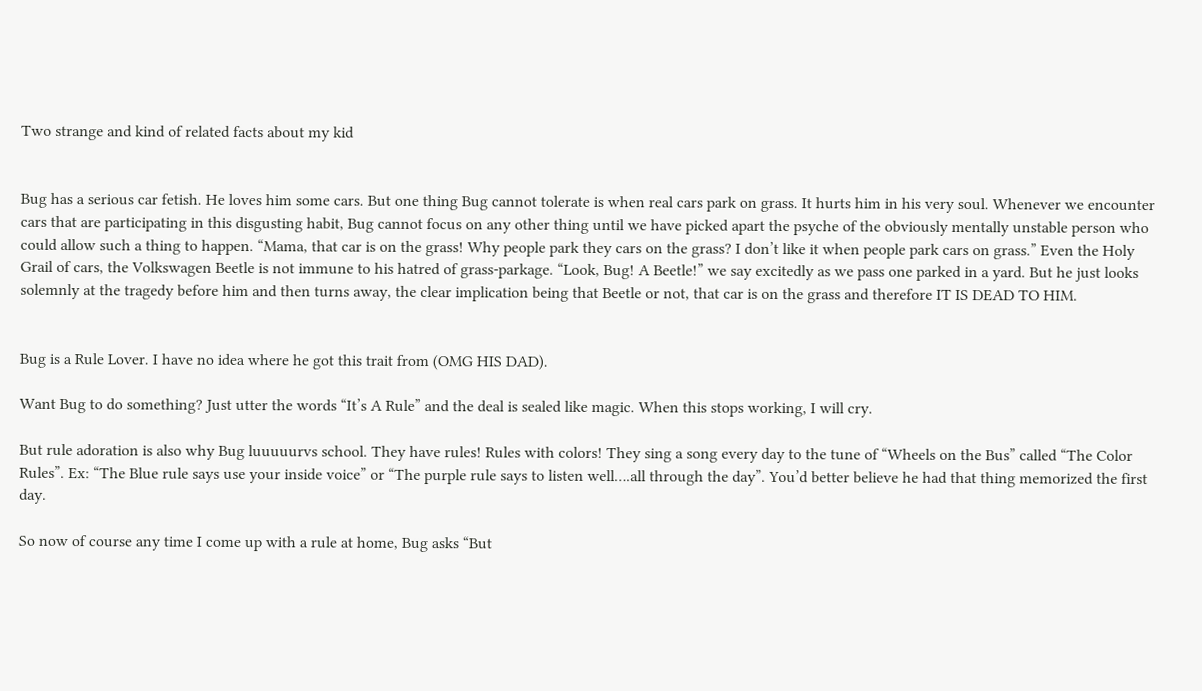Two strange and kind of related facts about my kid


Bug has a serious car fetish. He loves him some cars. But one thing Bug cannot tolerate is when real cars park on grass. It hurts him in his very soul. Whenever we encounter cars that are participating in this disgusting habit, Bug cannot focus on any other thing until we have picked apart the psyche of the obviously mentally unstable person who could allow such a thing to happen. “Mama, that car is on the grass! Why people park they cars on the grass? I don’t like it when people park cars on grass.” Even the Holy Grail of cars, the Volkswagen Beetle is not immune to his hatred of grass-parkage. “Look, Bug! A Beetle!” we say excitedly as we pass one parked in a yard. But he just looks solemnly at the tragedy before him and then turns away, the clear implication being that Beetle or not, that car is on the grass and therefore IT IS DEAD TO HIM.


Bug is a Rule Lover. I have no idea where he got this trait from (OMG HIS DAD).

Want Bug to do something? Just utter the words “It’s A Rule” and the deal is sealed like magic. When this stops working, I will cry.

But rule adoration is also why Bug luuuuurvs school. They have rules! Rules with colors! They sing a song every day to the tune of “Wheels on the Bus” called “The Color Rules”. Ex: “The Blue rule says use your inside voice” or “The purple rule says to listen well….all through the day”. You’d better believe he had that thing memorized the first day.

So now of course any time I come up with a rule at home, Bug asks “But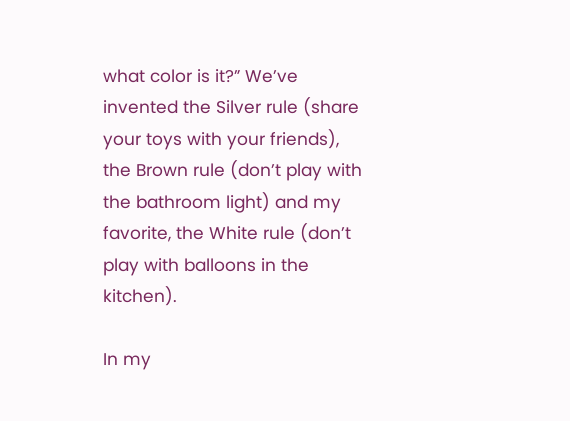what color is it?” We’ve invented the Silver rule (share your toys with your friends), the Brown rule (don’t play with the bathroom light) and my favorite, the White rule (don’t play with balloons in the kitchen).

In my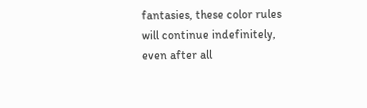fantasies, these color rules will continue indefinitely, even after all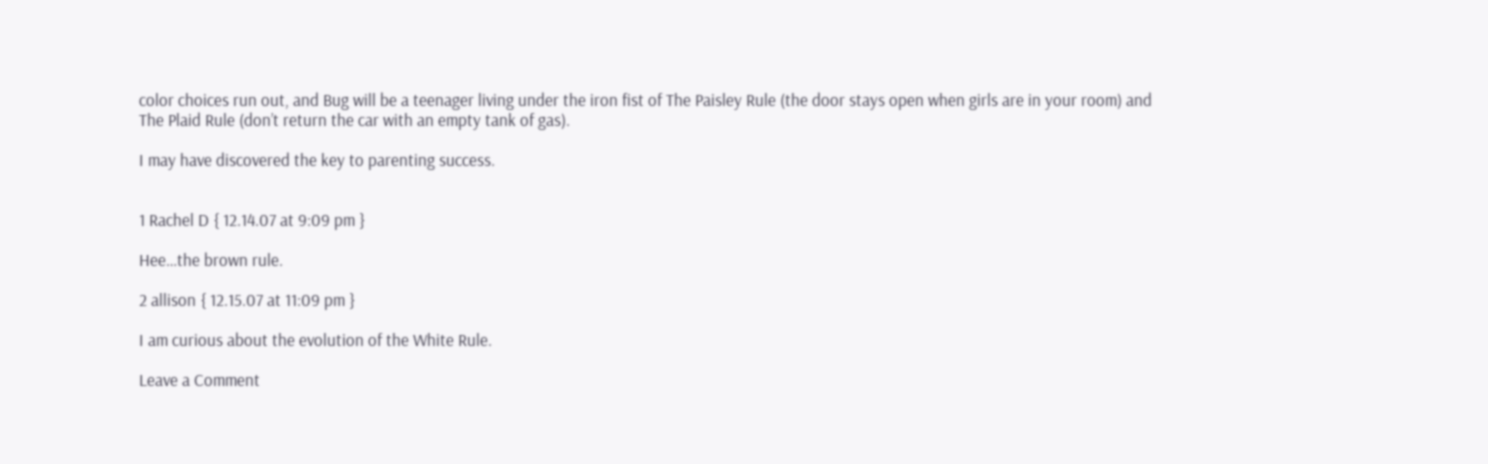color choices run out, and Bug will be a teenager living under the iron fist of The Paisley Rule (the door stays open when girls are in your room) and The Plaid Rule (don’t return the car with an empty tank of gas).

I may have discovered the key to parenting success.


1 Rachel D { 12.14.07 at 9:09 pm }

Hee…the brown rule.

2 allison { 12.15.07 at 11:09 pm }

I am curious about the evolution of the White Rule.

Leave a Comment